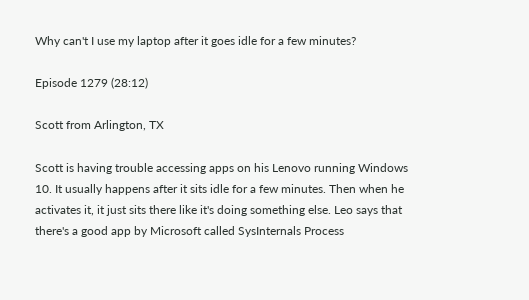Why can't I use my laptop after it goes idle for a few minutes?

Episode 1279 (28:12)

Scott from Arlington, TX

Scott is having trouble accessing apps on his Lenovo running Windows 10. It usually happens after it sits idle for a few minutes. Then when he activates it, it just sits there like it's doing something else. Leo says that there's a good app by Microsoft called SysInternals Process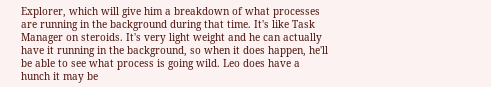Explorer, which will give him a breakdown of what processes are running in the background during that time. It's like Task Manager on steroids. It's very light weight and he can actually have it running in the background, so when it does happen, he'll be able to see what process is going wild. Leo does have a hunch it may be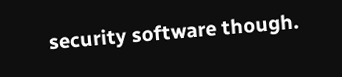security software though.